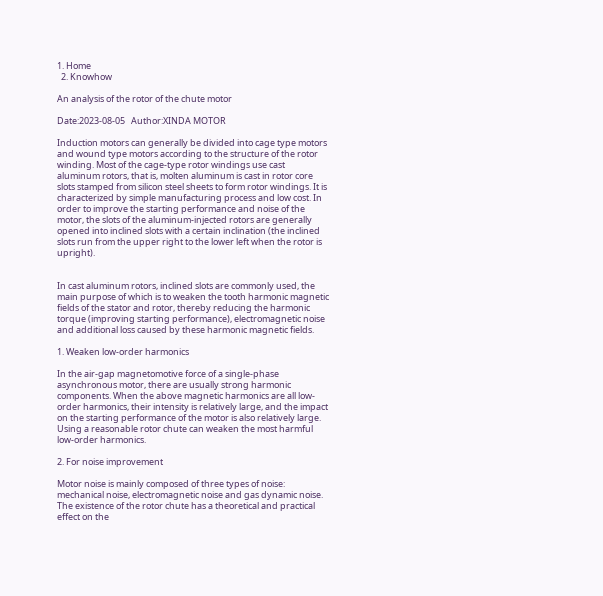1. Home
  2. Knowhow

An analysis of the rotor of the chute motor

Date:2023-08-05   Author:XINDA MOTOR

Induction motors can generally be divided into cage type motors and wound type motors according to the structure of the rotor winding. Most of the cage-type rotor windings use cast aluminum rotors, that is, molten aluminum is cast in rotor core slots stamped from silicon steel sheets to form rotor windings. It is characterized by simple manufacturing process and low cost. In order to improve the starting performance and noise of the motor, the slots of the aluminum-injected rotors are generally opened into inclined slots with a certain inclination (the inclined slots run from the upper right to the lower left when the rotor is upright).


In cast aluminum rotors, inclined slots are commonly used, the main purpose of which is to weaken the tooth harmonic magnetic fields of the stator and rotor, thereby reducing the harmonic torque (improving starting performance), electromagnetic noise and additional loss caused by these harmonic magnetic fields.

1. Weaken low-order harmonics

In the air-gap magnetomotive force of a single-phase asynchronous motor, there are usually strong harmonic components. When the above magnetic harmonics are all low-order harmonics, their intensity is relatively large, and the impact on the starting performance of the motor is also relatively large. Using a reasonable rotor chute can weaken the most harmful low-order harmonics.

2. For noise improvement

Motor noise is mainly composed of three types of noise: mechanical noise, electromagnetic noise and gas dynamic noise. The existence of the rotor chute has a theoretical and practical effect on the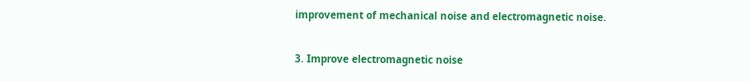improvement of mechanical noise and electromagnetic noise.

3. Improve electromagnetic noise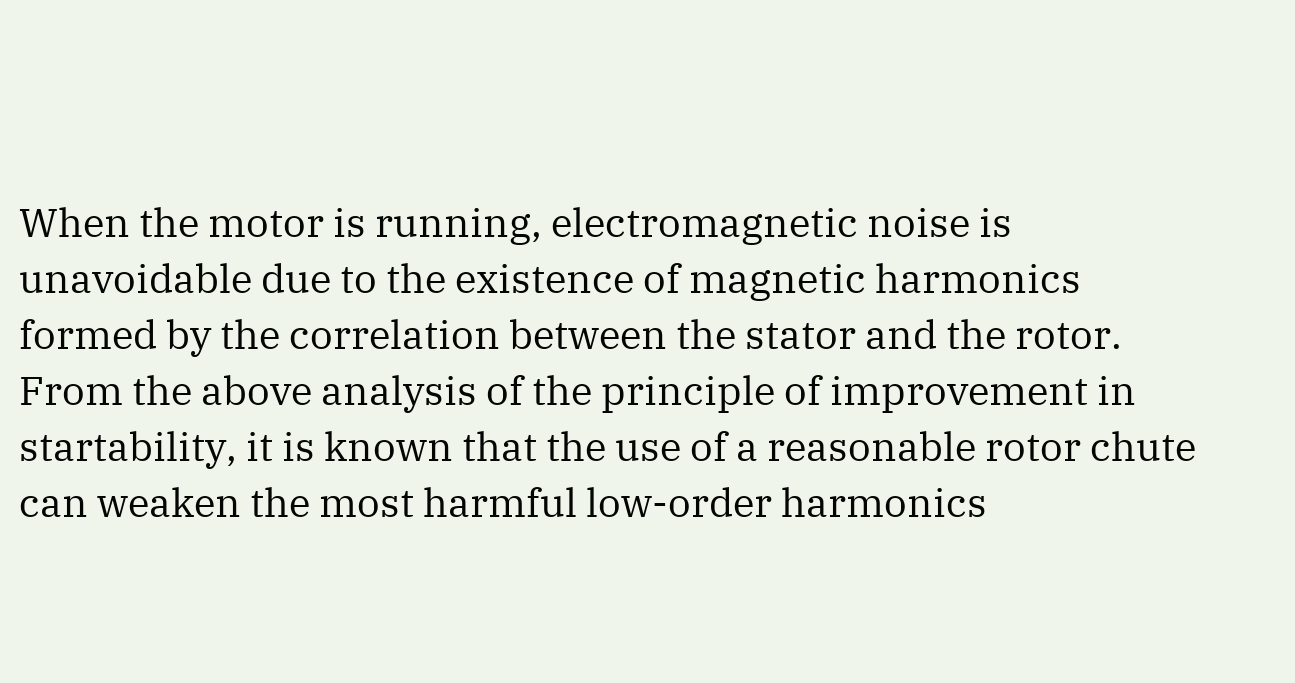When the motor is running, electromagnetic noise is unavoidable due to the existence of magnetic harmonics formed by the correlation between the stator and the rotor. From the above analysis of the principle of improvement in startability, it is known that the use of a reasonable rotor chute can weaken the most harmful low-order harmonics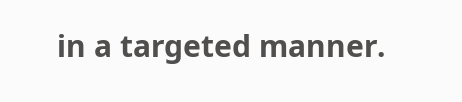in a targeted manner.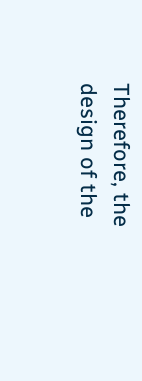Therefore, the design of the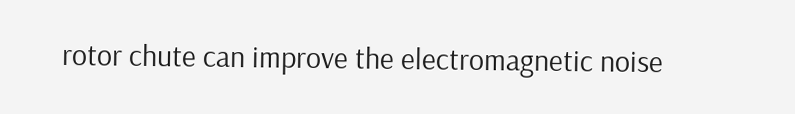rotor chute can improve the electromagnetic noise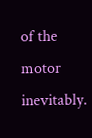of the motor inevitably.